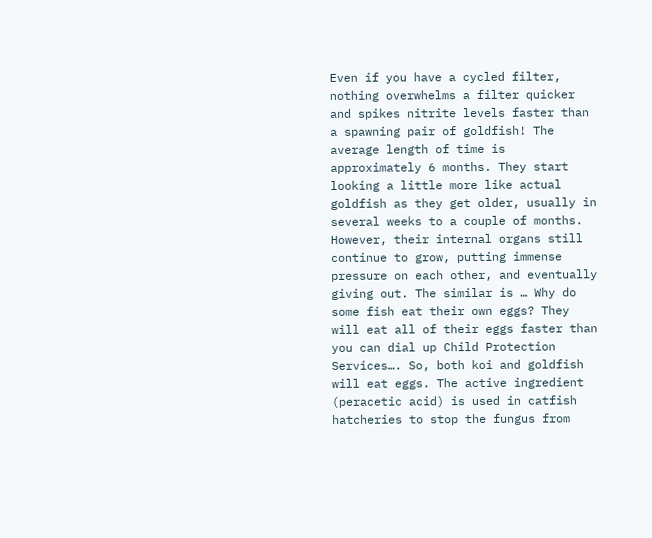Even if you have a cycled filter, nothing overwhelms a filter quicker and spikes nitrite levels faster than a spawning pair of goldfish! The average length of time is approximately 6 months. They start looking a little more like actual goldfish as they get older, usually in several weeks to a couple of months. However, their internal organs still continue to grow, putting immense pressure on each other, and eventually giving out. The similar is … Why do some fish eat their own eggs? They will eat all of their eggs faster than you can dial up Child Protection Services…. So, both koi and goldfish will eat eggs. The active ingredient (peracetic acid) is used in catfish hatcheries to stop the fungus from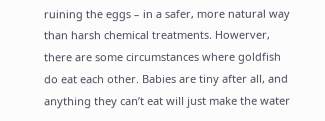ruining the eggs – in a safer, more natural way than harsh chemical treatments. Howerver, there are some circumstances where goldfish do eat each other. Babies are tiny after all, and anything they can’t eat will just make the water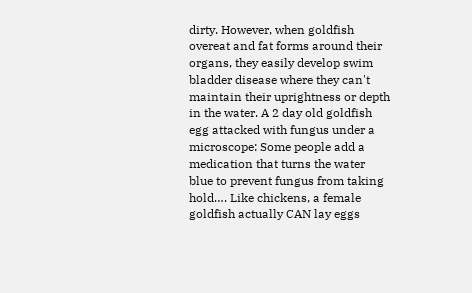dirty. However, when goldfish overeat and fat forms around their organs, they easily develop swim bladder disease where they can't maintain their uprightness or depth in the water. A 2 day old goldfish egg attacked with fungus under a microscope: Some people add a medication that turns the water blue to prevent fungus from taking hold…. Like chickens, a female goldfish actually CAN lay eggs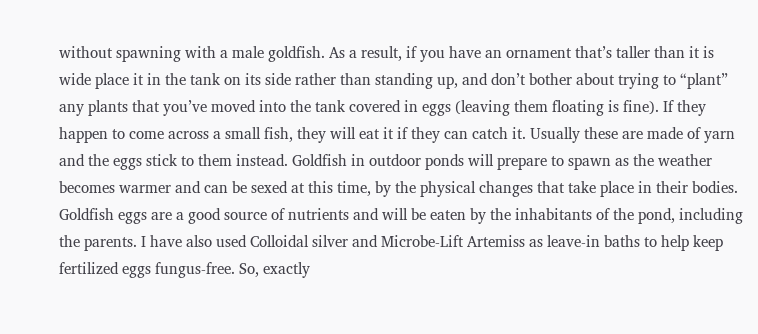without spawning with a male goldfish. As a result, if you have an ornament that’s taller than it is wide place it in the tank on its side rather than standing up, and don’t bother about trying to “plant” any plants that you’ve moved into the tank covered in eggs (leaving them floating is fine). If they happen to come across a small fish, they will eat it if they can catch it. Usually these are made of yarn and the eggs stick to them instead. Goldfish in outdoor ponds will prepare to spawn as the weather becomes warmer and can be sexed at this time, by the physical changes that take place in their bodies. Goldfish eggs are a good source of nutrients and will be eaten by the inhabitants of the pond, including the parents. I have also used Colloidal silver and Microbe-Lift Artemiss as leave-in baths to help keep fertilized eggs fungus-free. So, exactly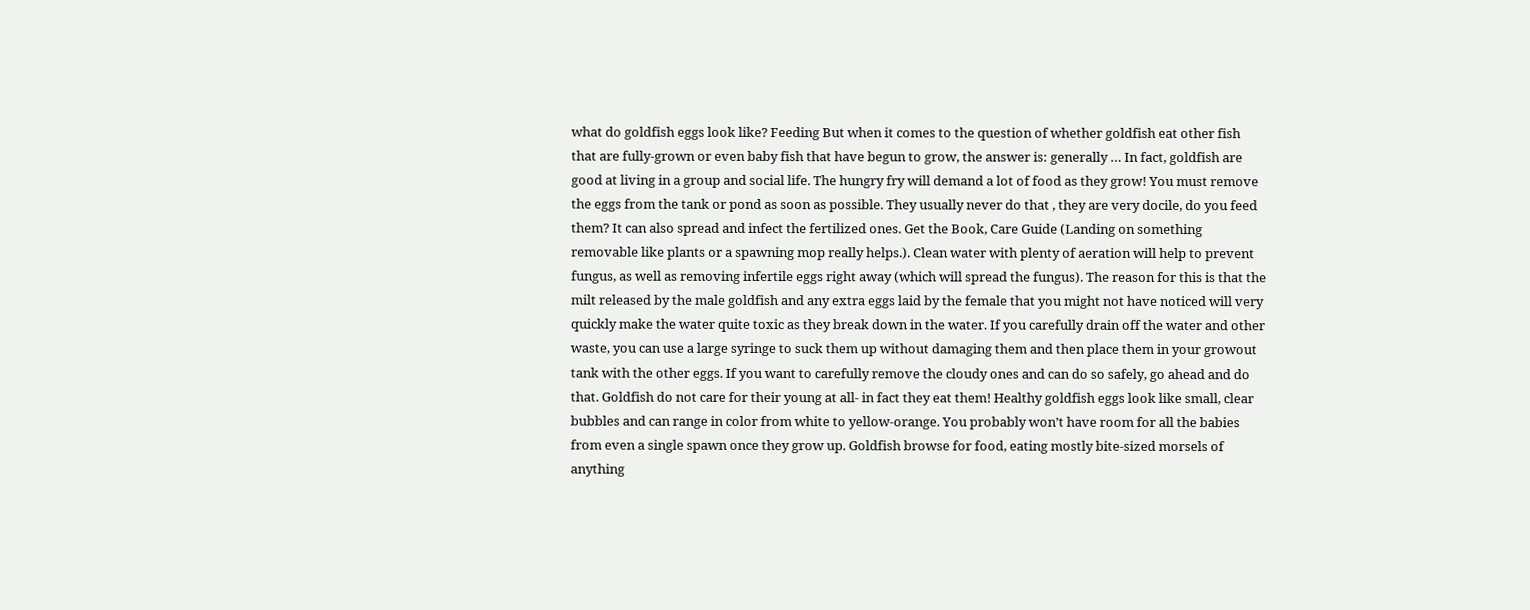what do goldfish eggs look like? Feeding But when it comes to the question of whether goldfish eat other fish that are fully-grown or even baby fish that have begun to grow, the answer is: generally … In fact, goldfish are good at living in a group and social life. The hungry fry will demand a lot of food as they grow! You must remove the eggs from the tank or pond as soon as possible. They usually never do that , they are very docile, do you feed them? It can also spread and infect the fertilized ones. Get the Book, Care Guide (Landing on something removable like plants or a spawning mop really helps.). Clean water with plenty of aeration will help to prevent fungus, as well as removing infertile eggs right away (which will spread the fungus). The reason for this is that the milt released by the male goldfish and any extra eggs laid by the female that you might not have noticed will very quickly make the water quite toxic as they break down in the water. If you carefully drain off the water and other waste, you can use a large syringe to suck them up without damaging them and then place them in your growout tank with the other eggs. If you want to carefully remove the cloudy ones and can do so safely, go ahead and do that. Goldfish do not care for their young at all- in fact they eat them! Healthy goldfish eggs look like small, clear bubbles and can range in color from white to yellow-orange. You probably won’t have room for all the babies from even a single spawn once they grow up. Goldfish browse for food, eating mostly bite-sized morsels of anything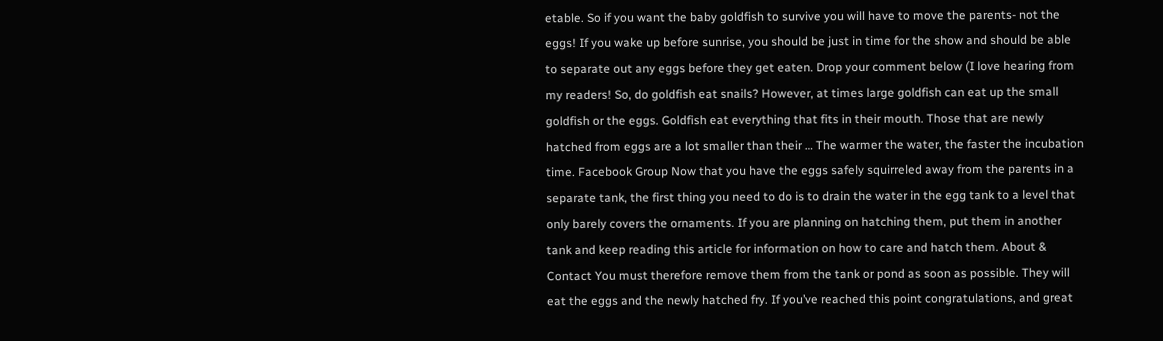etable. So if you want the baby goldfish to survive you will have to move the parents- not the eggs! If you wake up before sunrise, you should be just in time for the show and should be able to separate out any eggs before they get eaten. Drop your comment below (I love hearing from my readers! So, do goldfish eat snails? However, at times large goldfish can eat up the small goldfish or the eggs. Goldfish eat everything that fits in their mouth. Those that are newly hatched from eggs are a lot smaller than their … The warmer the water, the faster the incubation time. Facebook Group Now that you have the eggs safely squirreled away from the parents in a separate tank, the first thing you need to do is to drain the water in the egg tank to a level that only barely covers the ornaments. If you are planning on hatching them, put them in another tank and keep reading this article for information on how to care and hatch them. About & Contact You must therefore remove them from the tank or pond as soon as possible. They will eat the eggs and the newly hatched fry. If you’ve reached this point congratulations, and great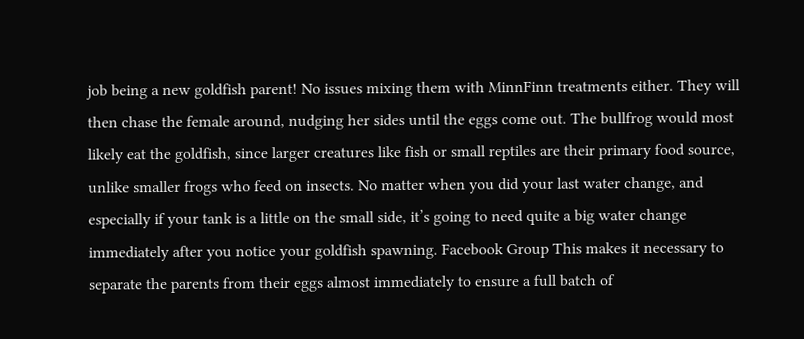job being a new goldfish parent! No issues mixing them with MinnFinn treatments either. They will then chase the female around, nudging her sides until the eggs come out. The bullfrog would most likely eat the goldfish, since larger creatures like fish or small reptiles are their primary food source, unlike smaller frogs who feed on insects. No matter when you did your last water change, and especially if your tank is a little on the small side, it’s going to need quite a big water change immediately after you notice your goldfish spawning. Facebook Group This makes it necessary to separate the parents from their eggs almost immediately to ensure a full batch of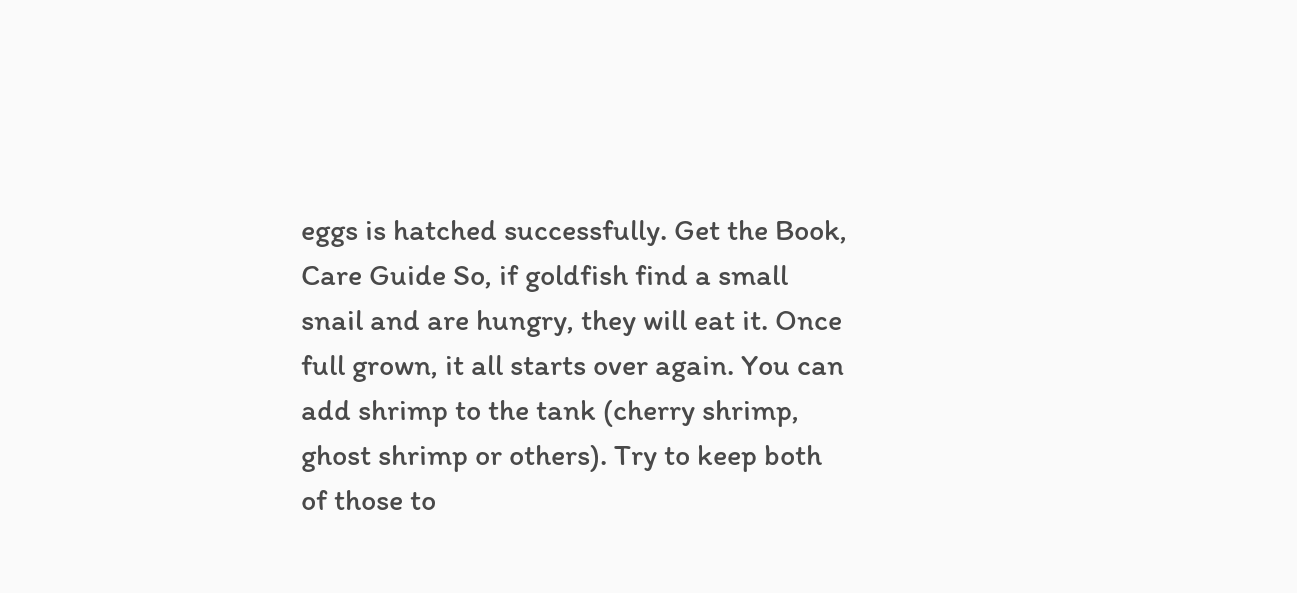eggs is hatched successfully. Get the Book, Care Guide So, if goldfish find a small snail and are hungry, they will eat it. Once full grown, it all starts over again. You can add shrimp to the tank (cherry shrimp, ghost shrimp or others). Try to keep both of those to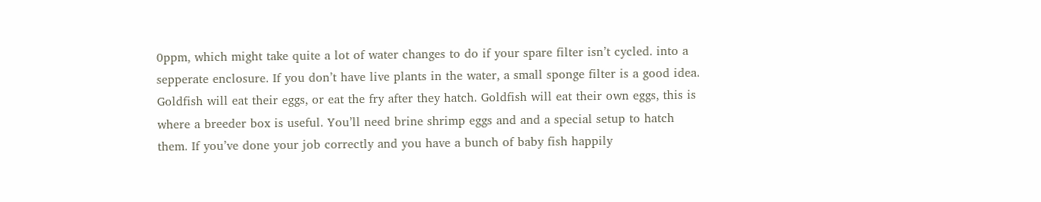0ppm, which might take quite a lot of water changes to do if your spare filter isn’t cycled. into a sepperate enclosure. If you don’t have live plants in the water, a small sponge filter is a good idea. Goldfish will eat their eggs, or eat the fry after they hatch. Goldfish will eat their own eggs, this is where a breeder box is useful. You’ll need brine shrimp eggs and and a special setup to hatch them. If you’ve done your job correctly and you have a bunch of baby fish happily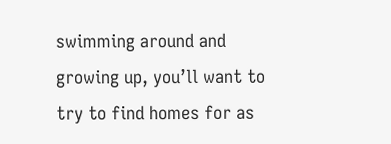swimming around and growing up, you’ll want to try to find homes for as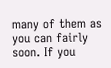many of them as you can fairly soon. If you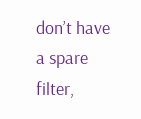don’t have a spare filter,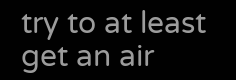try to at least get an air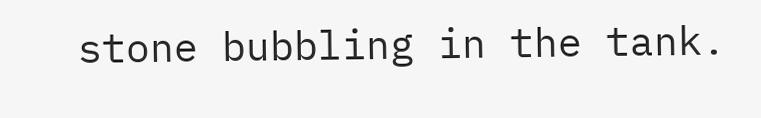stone bubbling in the tank.